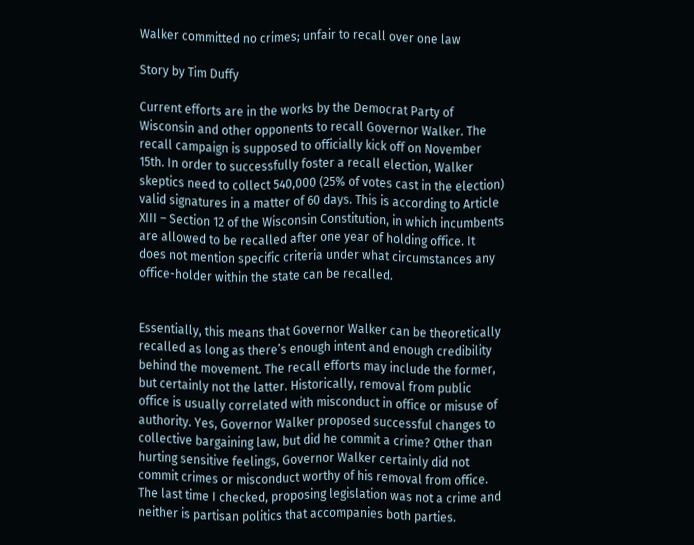Walker committed no crimes; unfair to recall over one law

Story by Tim Duffy

Current efforts are in the works by the Democrat Party of Wisconsin and other opponents to recall Governor Walker. The recall campaign is supposed to officially kick off on November 15th. In order to successfully foster a recall election, Walker skeptics need to collect 540,000 (25% of votes cast in the election) valid signatures in a matter of 60 days. This is according to Article XIII – Section 12 of the Wisconsin Constitution, in which incumbents are allowed to be recalled after one year of holding office. It does not mention specific criteria under what circumstances any office-holder within the state can be recalled.


Essentially, this means that Governor Walker can be theoretically recalled as long as there’s enough intent and enough credibility behind the movement. The recall efforts may include the former, but certainly not the latter. Historically, removal from public office is usually correlated with misconduct in office or misuse of authority. Yes, Governor Walker proposed successful changes to collective bargaining law, but did he commit a crime? Other than hurting sensitive feelings, Governor Walker certainly did not commit crimes or misconduct worthy of his removal from office. The last time I checked, proposing legislation was not a crime and neither is partisan politics that accompanies both parties.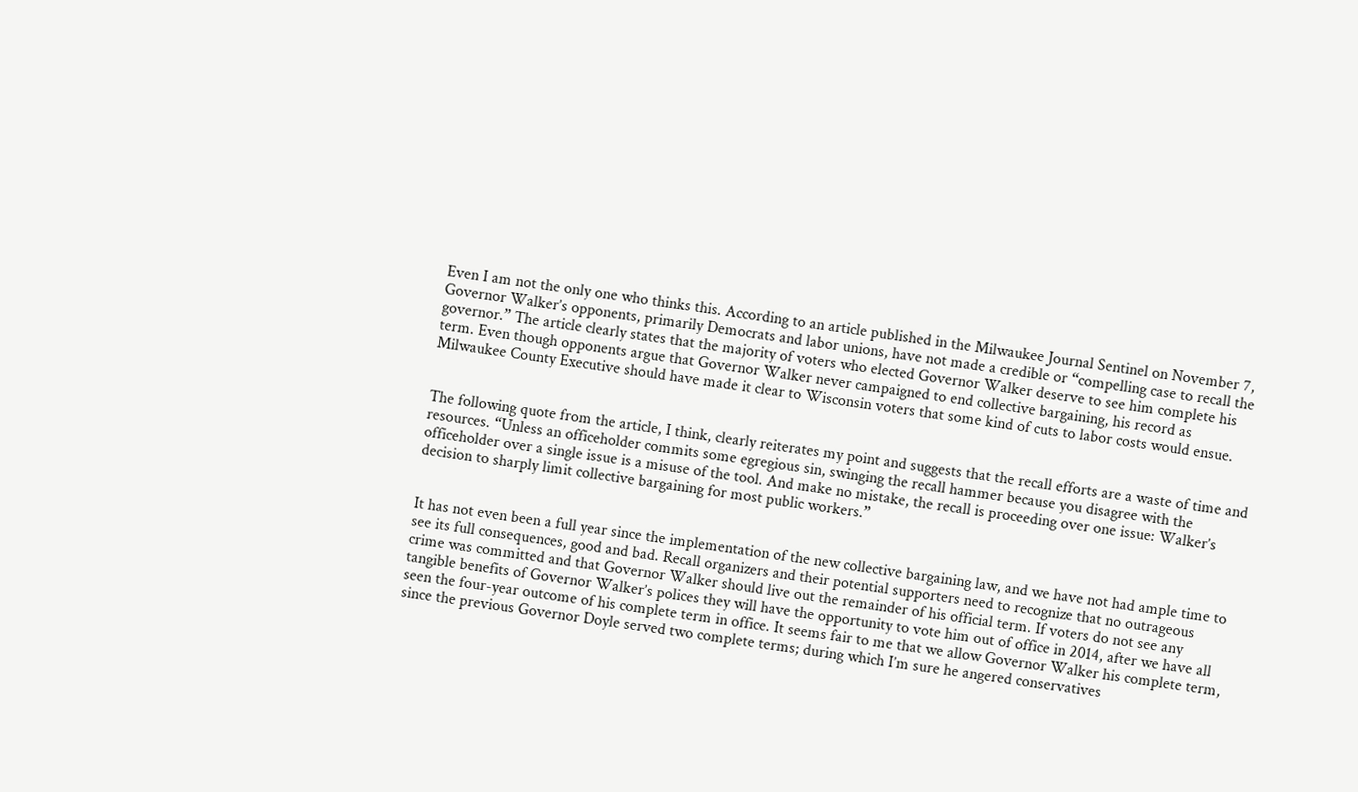Even I am not the only one who thinks this. According to an article published in the Milwaukee Journal Sentinel on November 7, Governor Walker’s opponents, primarily Democrats and labor unions, have not made a credible or “compelling case to recall the governor.” The article clearly states that the majority of voters who elected Governor Walker deserve to see him complete his term. Even though opponents argue that Governor Walker never campaigned to end collective bargaining, his record as Milwaukee County Executive should have made it clear to Wisconsin voters that some kind of cuts to labor costs would ensue.


The following quote from the article, I think, clearly reiterates my point and suggests that the recall efforts are a waste of time and resources. “Unless an officeholder commits some egregious sin, swinging the recall hammer because you disagree with the officeholder over a single issue is a misuse of the tool. And make no mistake, the recall is proceeding over one issue: Walker’s decision to sharply limit collective bargaining for most public workers.”


It has not even been a full year since the implementation of the new collective bargaining law, and we have not had ample time to see its full consequences, good and bad. Recall organizers and their potential supporters need to recognize that no outrageous crime was committed and that Governor Walker should live out the remainder of his official term. If voters do not see any tangible benefits of Governor Walker’s polices they will have the opportunity to vote him out of office in 2014, after we have all seen the four-year outcome of his complete term in office. It seems fair to me that we allow Governor Walker his complete term, since the previous Governor Doyle served two complete terms; during which I’m sure he angered conservatives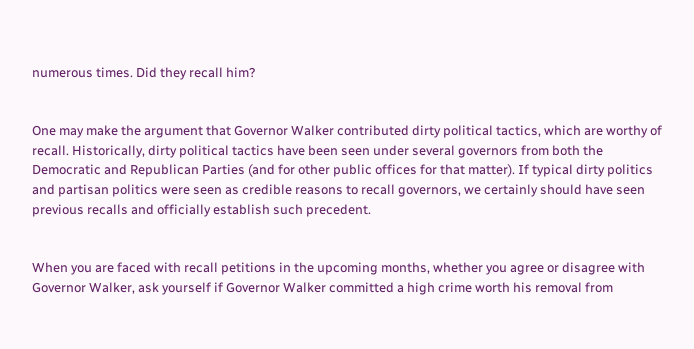numerous times. Did they recall him?


One may make the argument that Governor Walker contributed dirty political tactics, which are worthy of recall. Historically, dirty political tactics have been seen under several governors from both the Democratic and Republican Parties (and for other public offices for that matter). If typical dirty politics and partisan politics were seen as credible reasons to recall governors, we certainly should have seen previous recalls and officially establish such precedent.


When you are faced with recall petitions in the upcoming months, whether you agree or disagree with Governor Walker, ask yourself if Governor Walker committed a high crime worth his removal from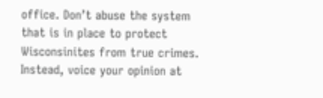office. Don’t abuse the system that is in place to protect Wisconsinites from true crimes. Instead, voice your opinion at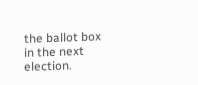the ballot box in the next election.